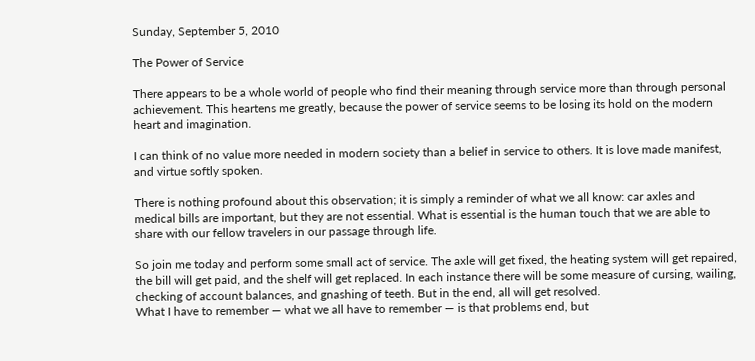Sunday, September 5, 2010

The Power of Service

There appears to be a whole world of people who find their meaning through service more than through personal achievement. This heartens me greatly, because the power of service seems to be losing its hold on the modern heart and imagination.

I can think of no value more needed in modern society than a belief in service to others. It is love made manifest, and virtue softly spoken.

There is nothing profound about this observation; it is simply a reminder of what we all know: car axles and medical bills are important, but they are not essential. What is essential is the human touch that we are able to share with our fellow travelers in our passage through life.

So join me today and perform some small act of service. The axle will get fixed, the heating system will get repaired, the bill will get paid, and the shelf will get replaced. In each instance there will be some measure of cursing, wailing, checking of account balances, and gnashing of teeth. But in the end, all will get resolved.
What I have to remember — what we all have to remember — is that problems end, but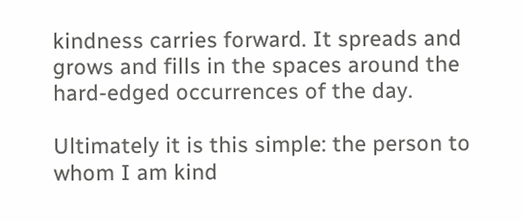kindness carries forward. It spreads and grows and fills in the spaces around the hard-edged occurrences of the day.

Ultimately it is this simple: the person to whom I am kind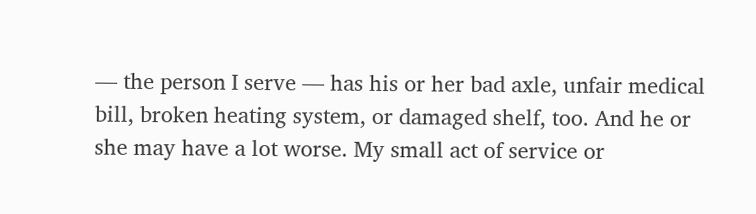— the person I serve — has his or her bad axle, unfair medical bill, broken heating system, or damaged shelf, too. And he or she may have a lot worse. My small act of service or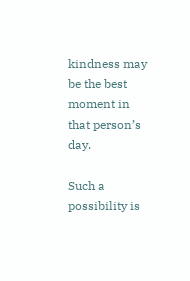kindness may be the best moment in that person’s day.

Such a possibility is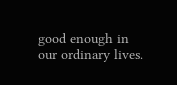good enough in our ordinary lives.